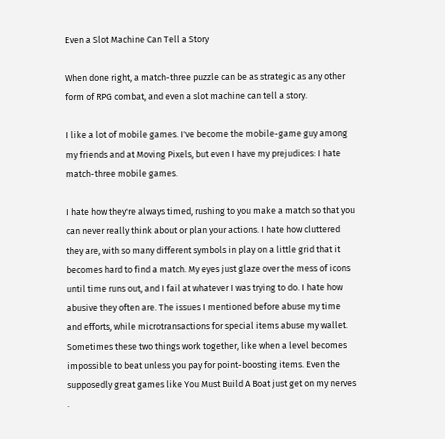Even a Slot Machine Can Tell a Story

When done right, a match-three puzzle can be as strategic as any other form of RPG combat, and even a slot machine can tell a story.

I like a lot of mobile games. I've become the mobile-game guy among my friends and at Moving Pixels, but even I have my prejudices: I hate match-three mobile games.

I hate how they're always timed, rushing to you make a match so that you can never really think about or plan your actions. I hate how cluttered they are, with so many different symbols in play on a little grid that it becomes hard to find a match. My eyes just glaze over the mess of icons until time runs out, and I fail at whatever I was trying to do. I hate how abusive they often are. The issues I mentioned before abuse my time and efforts, while microtransactions for special items abuse my wallet. Sometimes these two things work together, like when a level becomes impossible to beat unless you pay for point-boosting items. Even the supposedly great games like You Must Build A Boat just get on my nerves .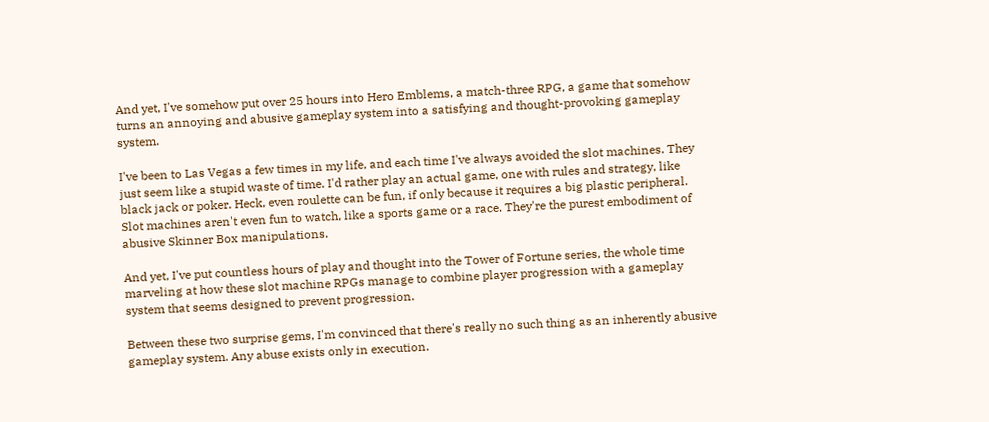And yet, I've somehow put over 25 hours into Hero Emblems, a match-three RPG, a game that somehow turns an annoying and abusive gameplay system into a satisfying and thought-provoking gameplay system.

I've been to Las Vegas a few times in my life, and each time I've always avoided the slot machines. They just seem like a stupid waste of time. I'd rather play an actual game, one with rules and strategy, like black jack or poker. Heck, even roulette can be fun, if only because it requires a big plastic peripheral. Slot machines aren't even fun to watch, like a sports game or a race. They're the purest embodiment of abusive Skinner Box manipulations.

And yet, I've put countless hours of play and thought into the Tower of Fortune series, the whole time marveling at how these slot machine RPGs manage to combine player progression with a gameplay system that seems designed to prevent progression.

Between these two surprise gems, I'm convinced that there's really no such thing as an inherently abusive gameplay system. Any abuse exists only in execution.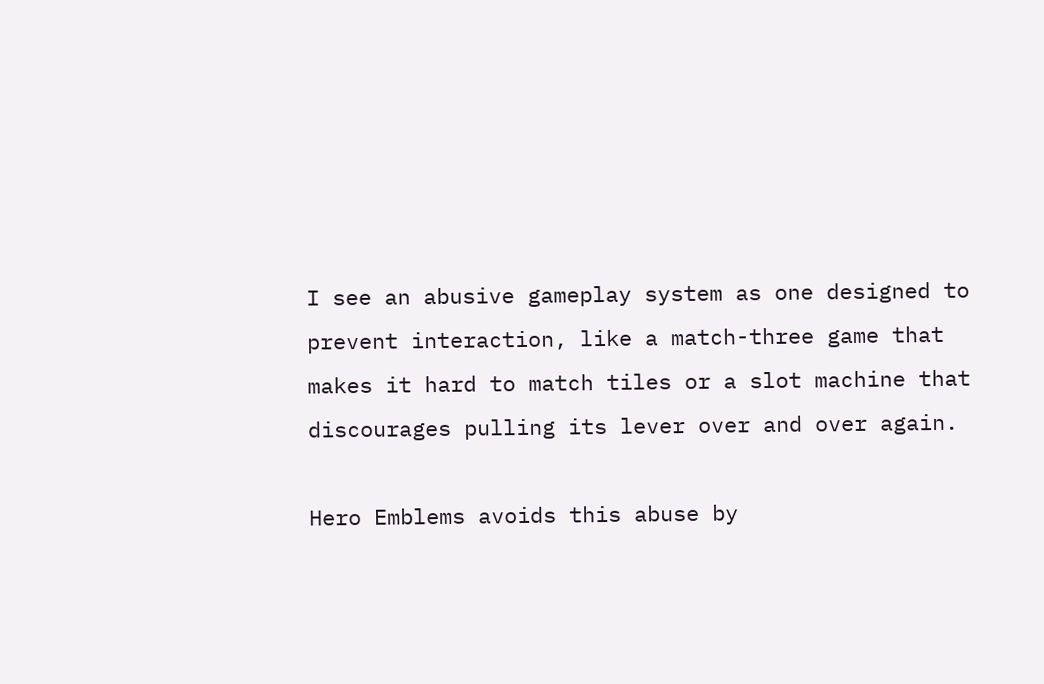I see an abusive gameplay system as one designed to prevent interaction, like a match-three game that makes it hard to match tiles or a slot machine that discourages pulling its lever over and over again.

Hero Emblems avoids this abuse by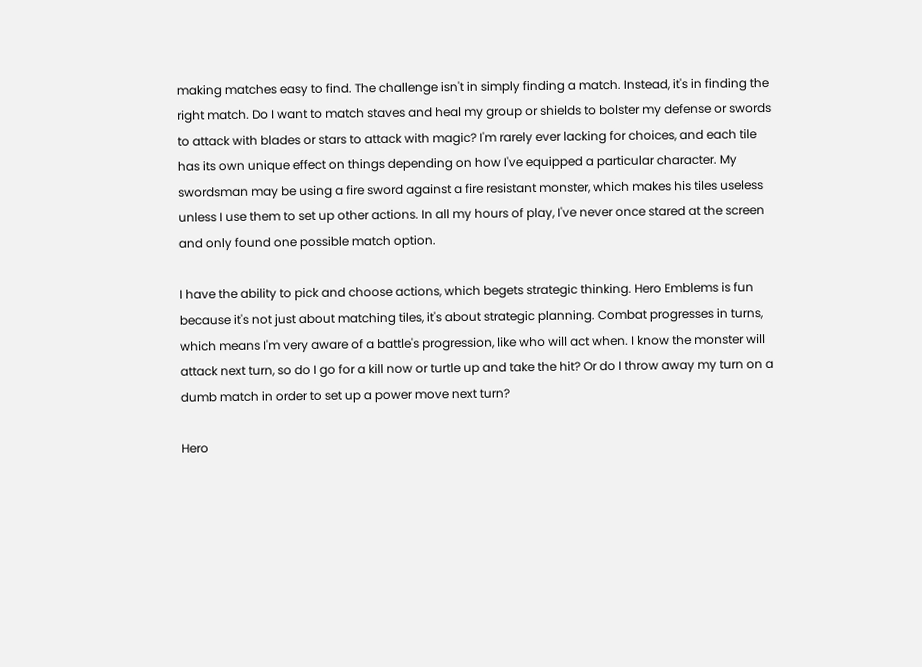making matches easy to find. The challenge isn't in simply finding a match. Instead, it's in finding the right match. Do I want to match staves and heal my group or shields to bolster my defense or swords to attack with blades or stars to attack with magic? I'm rarely ever lacking for choices, and each tile has its own unique effect on things depending on how I've equipped a particular character. My swordsman may be using a fire sword against a fire resistant monster, which makes his tiles useless unless I use them to set up other actions. In all my hours of play, I've never once stared at the screen and only found one possible match option.

I have the ability to pick and choose actions, which begets strategic thinking. Hero Emblems is fun because it's not just about matching tiles, it's about strategic planning. Combat progresses in turns, which means I'm very aware of a battle's progression, like who will act when. I know the monster will attack next turn, so do I go for a kill now or turtle up and take the hit? Or do I throw away my turn on a dumb match in order to set up a power move next turn?

Hero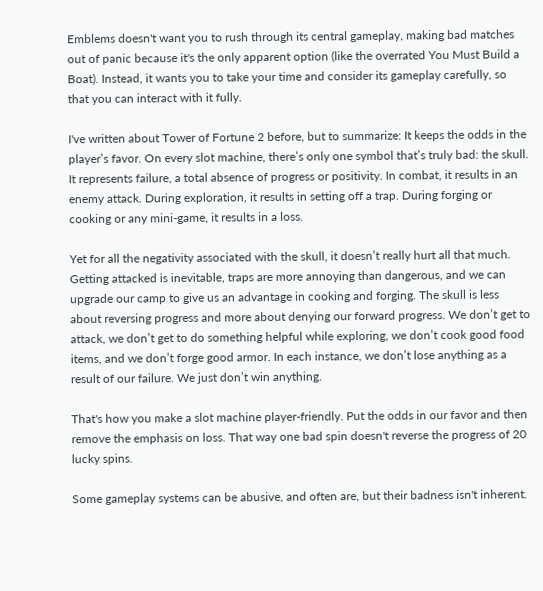Emblems doesn't want you to rush through its central gameplay, making bad matches out of panic because it's the only apparent option (like the overrated You Must Build a Boat). Instead, it wants you to take your time and consider its gameplay carefully, so that you can interact with it fully.

I've written about Tower of Fortune 2 before, but to summarize: It keeps the odds in the player’s favor. On every slot machine, there’s only one symbol that’s truly bad: the skull. It represents failure, a total absence of progress or positivity. In combat, it results in an enemy attack. During exploration, it results in setting off a trap. During forging or cooking or any mini-game, it results in a loss.

Yet for all the negativity associated with the skull, it doesn’t really hurt all that much. Getting attacked is inevitable, traps are more annoying than dangerous, and we can upgrade our camp to give us an advantage in cooking and forging. The skull is less about reversing progress and more about denying our forward progress. We don’t get to attack, we don’t get to do something helpful while exploring, we don’t cook good food items, and we don’t forge good armor. In each instance, we don’t lose anything as a result of our failure. We just don’t win anything.

That's how you make a slot machine player-friendly. Put the odds in our favor and then remove the emphasis on loss. That way one bad spin doesn't reverse the progress of 20 lucky spins.

Some gameplay systems can be abusive, and often are, but their badness isn't inherent.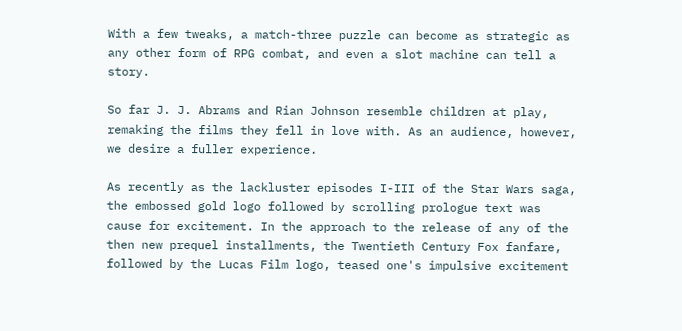With a few tweaks, a match-three puzzle can become as strategic as any other form of RPG combat, and even a slot machine can tell a story.

So far J. J. Abrams and Rian Johnson resemble children at play, remaking the films they fell in love with. As an audience, however, we desire a fuller experience.

As recently as the lackluster episodes I-III of the Star Wars saga, the embossed gold logo followed by scrolling prologue text was cause for excitement. In the approach to the release of any of the then new prequel installments, the Twentieth Century Fox fanfare, followed by the Lucas Film logo, teased one's impulsive excitement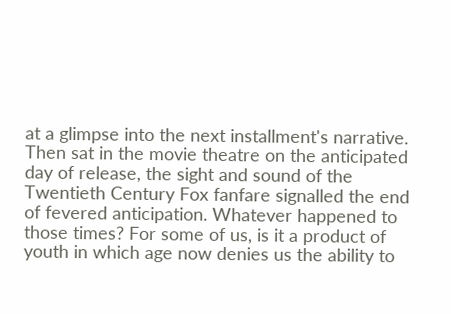at a glimpse into the next installment's narrative. Then sat in the movie theatre on the anticipated day of release, the sight and sound of the Twentieth Century Fox fanfare signalled the end of fevered anticipation. Whatever happened to those times? For some of us, is it a product of youth in which age now denies us the ability to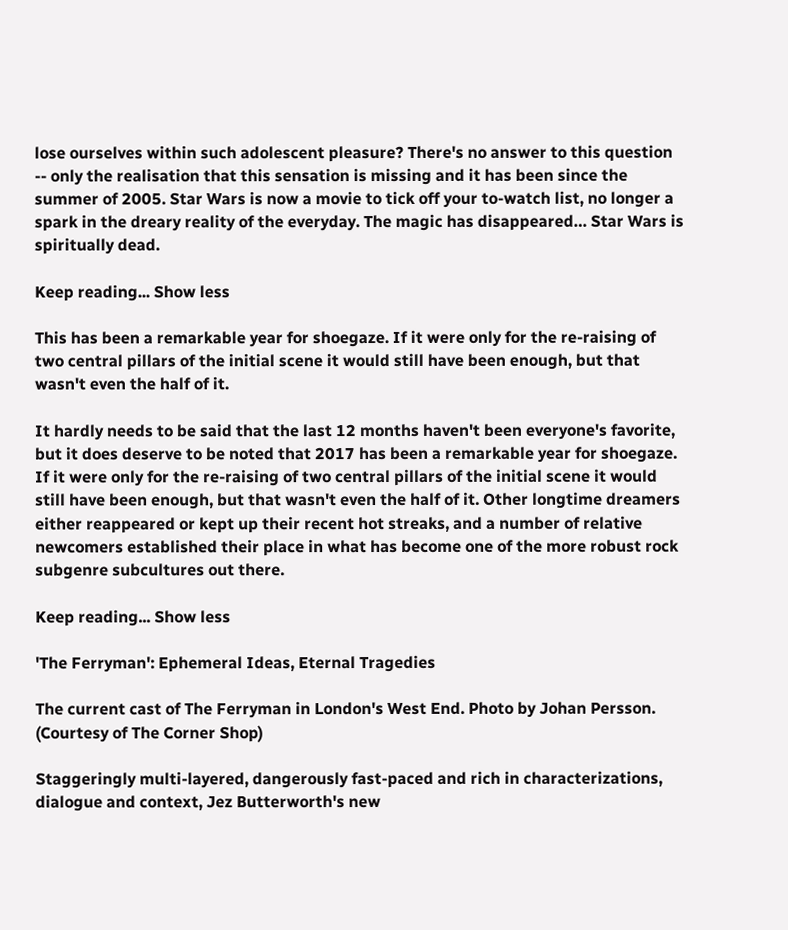lose ourselves within such adolescent pleasure? There's no answer to this question -- only the realisation that this sensation is missing and it has been since the summer of 2005. Star Wars is now a movie to tick off your to-watch list, no longer a spark in the dreary reality of the everyday. The magic has disappeared… Star Wars is spiritually dead.

Keep reading... Show less

This has been a remarkable year for shoegaze. If it were only for the re-raising of two central pillars of the initial scene it would still have been enough, but that wasn't even the half of it.

It hardly needs to be said that the last 12 months haven't been everyone's favorite, but it does deserve to be noted that 2017 has been a remarkable year for shoegaze. If it were only for the re-raising of two central pillars of the initial scene it would still have been enough, but that wasn't even the half of it. Other longtime dreamers either reappeared or kept up their recent hot streaks, and a number of relative newcomers established their place in what has become one of the more robust rock subgenre subcultures out there.

Keep reading... Show less

'The Ferryman': Ephemeral Ideas, Eternal Tragedies

The current cast of The Ferryman in London's West End. Photo by Johan Persson. (Courtesy of The Corner Shop)

Staggeringly multi-layered, dangerously fast-paced and rich in characterizations, dialogue and context, Jez Butterworth's new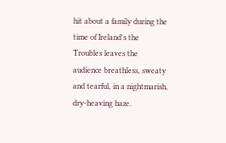hit about a family during the time of Ireland's the Troubles leaves the audience breathless, sweaty and tearful, in a nightmarish, dry-heaving haze.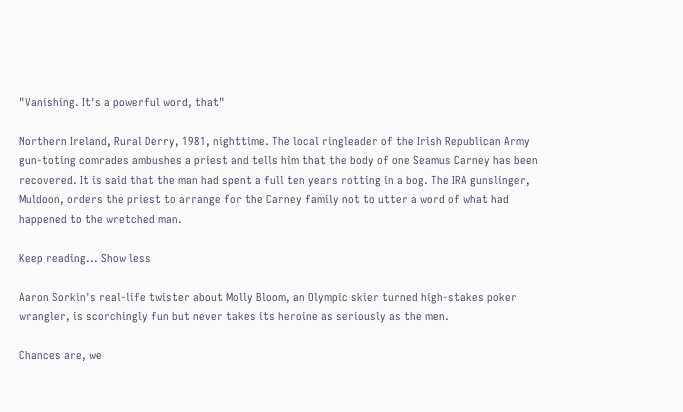"Vanishing. It's a powerful word, that"

Northern Ireland, Rural Derry, 1981, nighttime. The local ringleader of the Irish Republican Army gun-toting comrades ambushes a priest and tells him that the body of one Seamus Carney has been recovered. It is said that the man had spent a full ten years rotting in a bog. The IRA gunslinger, Muldoon, orders the priest to arrange for the Carney family not to utter a word of what had happened to the wretched man.

Keep reading... Show less

Aaron Sorkin's real-life twister about Molly Bloom, an Olympic skier turned high-stakes poker wrangler, is scorchingly fun but never takes its heroine as seriously as the men.

Chances are, we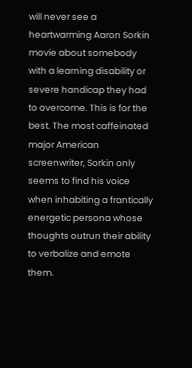will never see a heartwarming Aaron Sorkin movie about somebody with a learning disability or severe handicap they had to overcome. This is for the best. The most caffeinated major American screenwriter, Sorkin only seems to find his voice when inhabiting a frantically energetic persona whose thoughts outrun their ability to verbalize and emote them.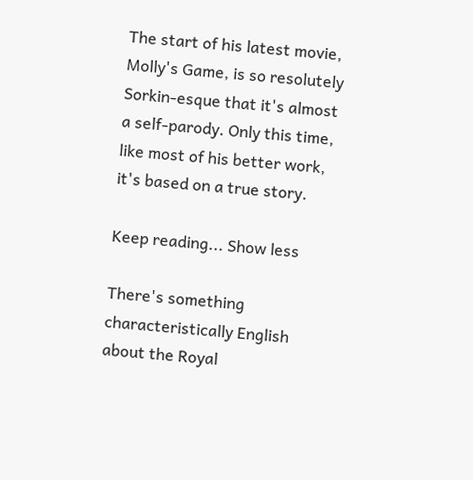The start of his latest movie, Molly's Game, is so resolutely Sorkin-esque that it's almost a self-parody. Only this time, like most of his better work, it's based on a true story.

Keep reading... Show less

There's something characteristically English about the Royal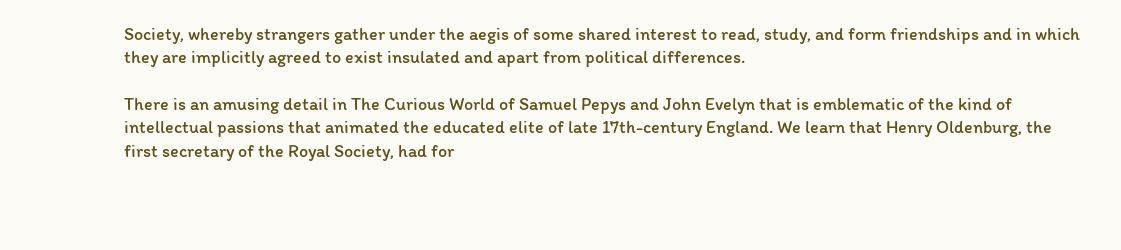Society, whereby strangers gather under the aegis of some shared interest to read, study, and form friendships and in which they are implicitly agreed to exist insulated and apart from political differences.

There is an amusing detail in The Curious World of Samuel Pepys and John Evelyn that is emblematic of the kind of intellectual passions that animated the educated elite of late 17th-century England. We learn that Henry Oldenburg, the first secretary of the Royal Society, had for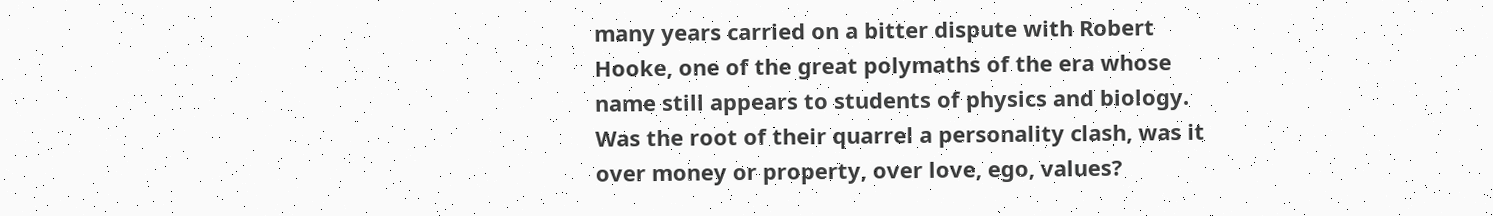many years carried on a bitter dispute with Robert Hooke, one of the great polymaths of the era whose name still appears to students of physics and biology. Was the root of their quarrel a personality clash, was it over money or property, over love, ego, values?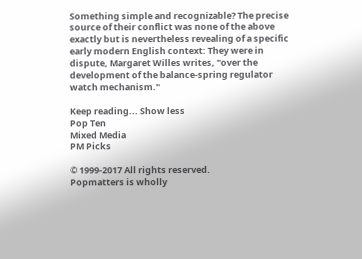Something simple and recognizable? The precise source of their conflict was none of the above exactly but is nevertheless revealing of a specific early modern English context: They were in dispute, Margaret Willes writes, "over the development of the balance-spring regulator watch mechanism."

Keep reading... Show less
Pop Ten
Mixed Media
PM Picks

© 1999-2017 All rights reserved.
Popmatters is wholly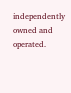independently owned and operated.